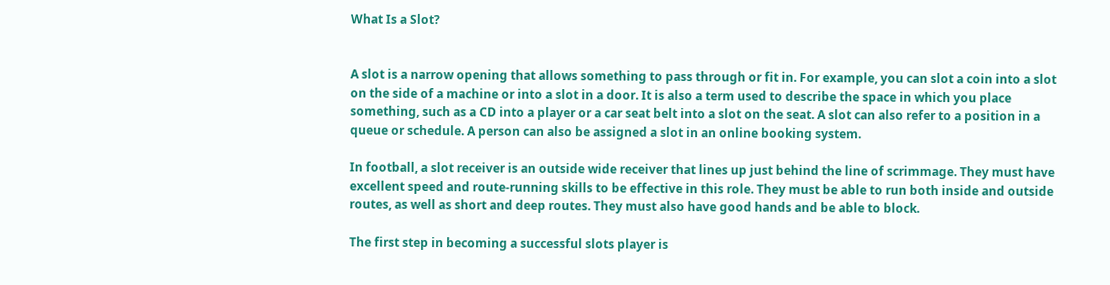What Is a Slot?


A slot is a narrow opening that allows something to pass through or fit in. For example, you can slot a coin into a slot on the side of a machine or into a slot in a door. It is also a term used to describe the space in which you place something, such as a CD into a player or a car seat belt into a slot on the seat. A slot can also refer to a position in a queue or schedule. A person can also be assigned a slot in an online booking system.

In football, a slot receiver is an outside wide receiver that lines up just behind the line of scrimmage. They must have excellent speed and route-running skills to be effective in this role. They must be able to run both inside and outside routes, as well as short and deep routes. They must also have good hands and be able to block.

The first step in becoming a successful slots player is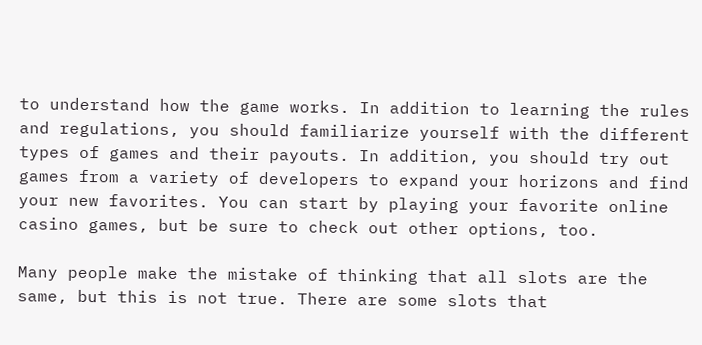to understand how the game works. In addition to learning the rules and regulations, you should familiarize yourself with the different types of games and their payouts. In addition, you should try out games from a variety of developers to expand your horizons and find your new favorites. You can start by playing your favorite online casino games, but be sure to check out other options, too.

Many people make the mistake of thinking that all slots are the same, but this is not true. There are some slots that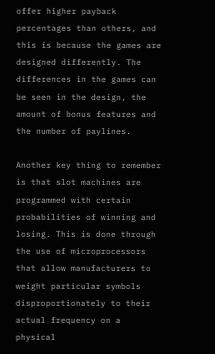offer higher payback percentages than others, and this is because the games are designed differently. The differences in the games can be seen in the design, the amount of bonus features and the number of paylines.

Another key thing to remember is that slot machines are programmed with certain probabilities of winning and losing. This is done through the use of microprocessors that allow manufacturers to weight particular symbols disproportionately to their actual frequency on a physical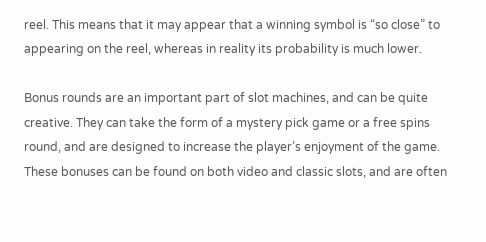reel. This means that it may appear that a winning symbol is “so close” to appearing on the reel, whereas in reality its probability is much lower.

Bonus rounds are an important part of slot machines, and can be quite creative. They can take the form of a mystery pick game or a free spins round, and are designed to increase the player’s enjoyment of the game. These bonuses can be found on both video and classic slots, and are often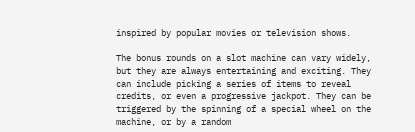inspired by popular movies or television shows.

The bonus rounds on a slot machine can vary widely, but they are always entertaining and exciting. They can include picking a series of items to reveal credits, or even a progressive jackpot. They can be triggered by the spinning of a special wheel on the machine, or by a random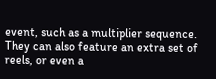event, such as a multiplier sequence. They can also feature an extra set of reels, or even a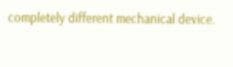completely different mechanical device.